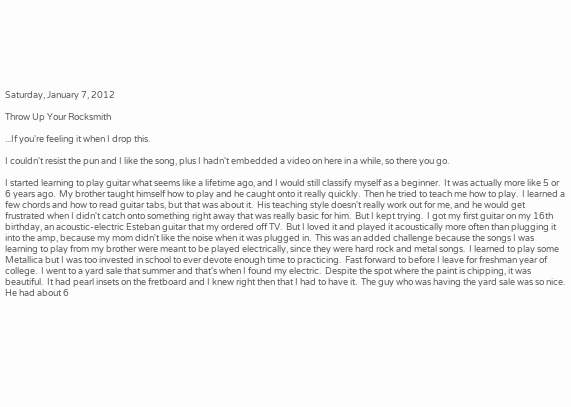Saturday, January 7, 2012

Throw Up Your Rocksmith

...If you're feeling it when I drop this.

I couldn't resist the pun and I like the song, plus I hadn't embedded a video on here in a while, so there you go.

I started learning to play guitar what seems like a lifetime ago, and I would still classify myself as a beginner.  It was actually more like 5 or 6 years ago.  My brother taught himself how to play and he caught onto it really quickly.  Then he tried to teach me how to play.  I learned a few chords and how to read guitar tabs, but that was about it.  His teaching style doesn't really work out for me, and he would get frustrated when I didn't catch onto something right away that was really basic for him.  But I kept trying.  I got my first guitar on my 16th birthday, an acoustic-electric Esteban guitar that my ordered off TV.  But I loved it and played it acoustically more often than plugging it into the amp, because my mom didn't like the noise when it was plugged in.  This was an added challenge because the songs I was learning to play from my brother were meant to be played electrically, since they were hard rock and metal songs.  I learned to play some Metallica but I was too invested in school to ever devote enough time to practicing.  Fast forward to before I leave for freshman year of college.  I went to a yard sale that summer and that's when I found my electric.  Despite the spot where the paint is chipping, it was beautiful.  It had pearl insets on the fretboard and I knew right then that I had to have it.  The guy who was having the yard sale was so nice.  He had about 6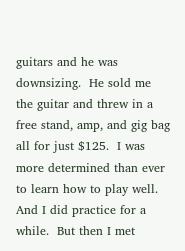guitars and he was downsizing.  He sold me the guitar and threw in a free stand, amp, and gig bag all for just $125.  I was more determined than ever to learn how to play well.  And I did practice for a while.  But then I met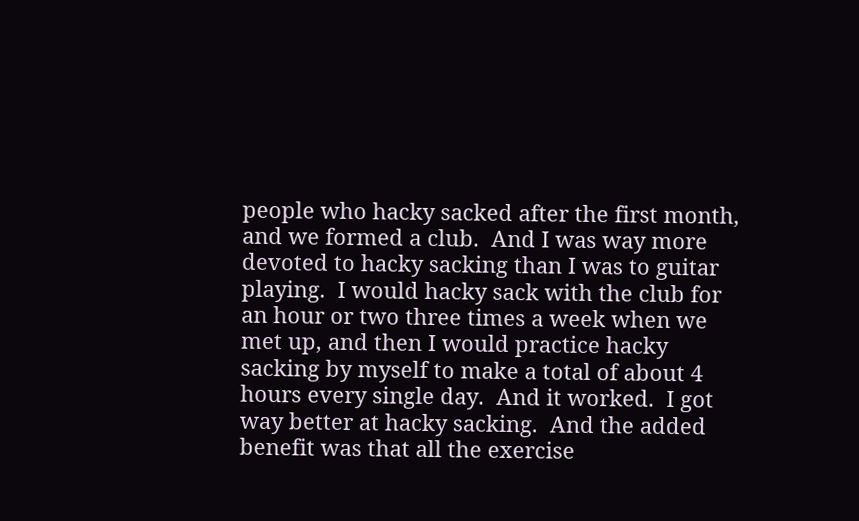people who hacky sacked after the first month, and we formed a club.  And I was way more devoted to hacky sacking than I was to guitar playing.  I would hacky sack with the club for an hour or two three times a week when we met up, and then I would practice hacky sacking by myself to make a total of about 4 hours every single day.  And it worked.  I got way better at hacky sacking.  And the added benefit was that all the exercise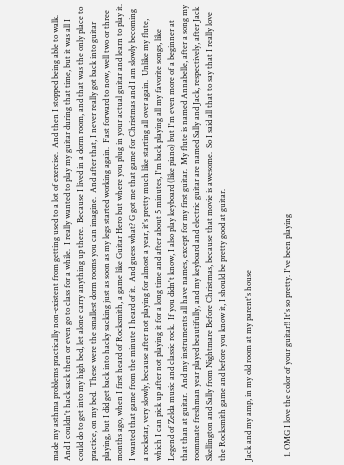made my asthma problems practically non-existent from getting used to a lot of exercise.  And then I stopped being able to walk.  And I couldn't hack sack then or even go to class for a while.  I really wanted to play my guitar during that time, but it was all I could do to get into my high bed, let alone carry anything up there.  Because I lived in a dorm room, and that was the only place to practice, on my bed.  These were the smallest dorm rooms you can imagine.  And after that, I never really got back into guitar playing, but I did get back into hacky sacking just as soon as my legs started working again.  Fast forward to now, well two or three months ago, when I first heard of Rocksmith, a game like Guitar Hero but where you plug in your actual guitar and learn to play it.  I wanted that game from the minute I heard of it.  And guess what? G got me that game for Christmas and I am slowly becoming a rockstar, very slowly, because after not playing for almost a year, it's pretty much like starting all over again.  Unlike my flute, which I can pick up after not playing it for a long time and after about 5 minutes, I'm back playing all my favorite songs, like Legend of Zelda music and classic rock.  If you didn't know, I also play keyboard (like piano) but I'm even more of a beginner at that than at guitar.  And my instruments all have names, except for my first guitar.  My flute is named Annabelle, after a song my roommate freshman year played beautifully, and my keyboard and electric guitar are named Sally and Jack, respectively, after Jack Skellington and Sally from Nightmare Before Christmas, because that movie is awesome.  So I said all that to say that I really love the Rocksmith game and before you know it, I should be pretty good at guitar.

Jack and my amp, in my old room at my parent's house


  1. OMG I love the color of your guitar!! It's so pretty. I've been playing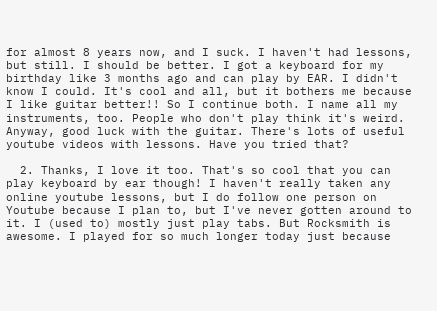for almost 8 years now, and I suck. I haven't had lessons, but still. I should be better. I got a keyboard for my birthday like 3 months ago and can play by EAR. I didn't know I could. It's cool and all, but it bothers me because I like guitar better!! So I continue both. I name all my instruments, too. People who don't play think it's weird. Anyway, good luck with the guitar. There's lots of useful youtube videos with lessons. Have you tried that?

  2. Thanks, I love it too. That's so cool that you can play keyboard by ear though! I haven't really taken any online youtube lessons, but I do follow one person on Youtube because I plan to, but I've never gotten around to it. I (used to) mostly just play tabs. But Rocksmith is awesome. I played for so much longer today just because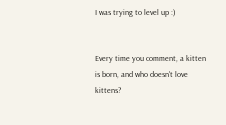I was trying to level up :)


Every time you comment, a kitten is born, and who doesn't love kittens?